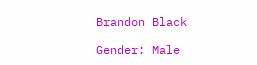Brandon Black

Gender: Male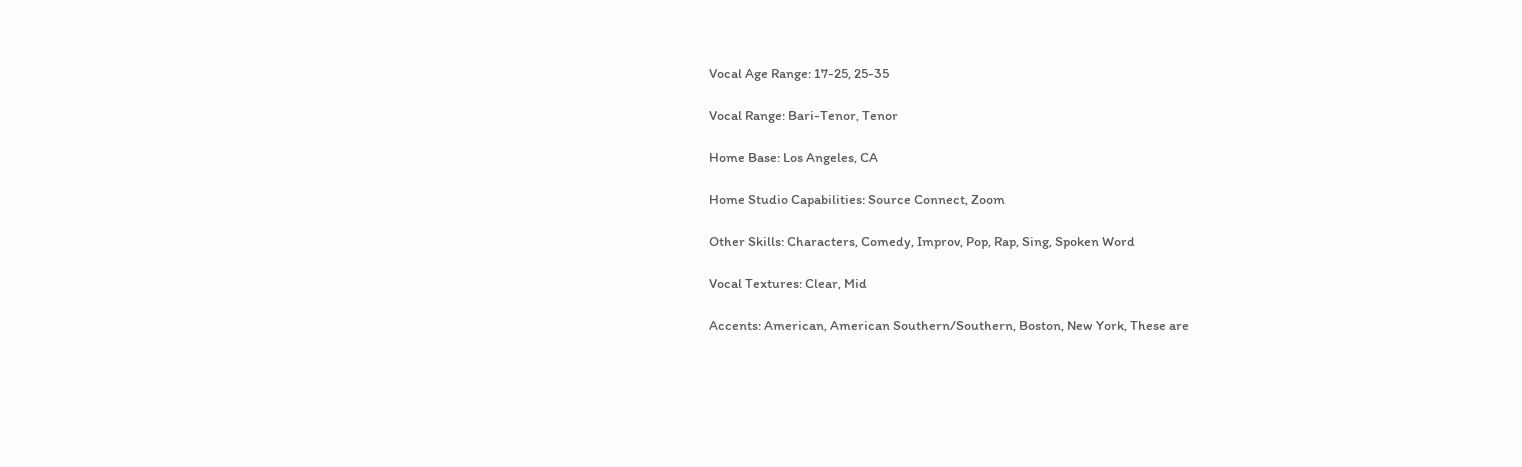Vocal Age Range: 17-25, 25-35

Vocal Range: Bari-Tenor, Tenor

Home Base: Los Angeles, CA

Home Studio Capabilities: Source Connect, Zoom

Other Skills: Characters, Comedy, Improv, Pop, Rap, Sing, Spoken Word

Vocal Textures: Clear, Mid

Accents: American, American Southern/Southern, Boston, New York, These are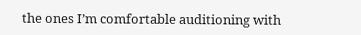the ones I’m comfortable auditioning with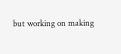but working on making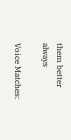them better always

Voice Matches: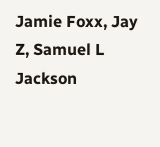Jamie Foxx, Jay Z, Samuel L Jackson